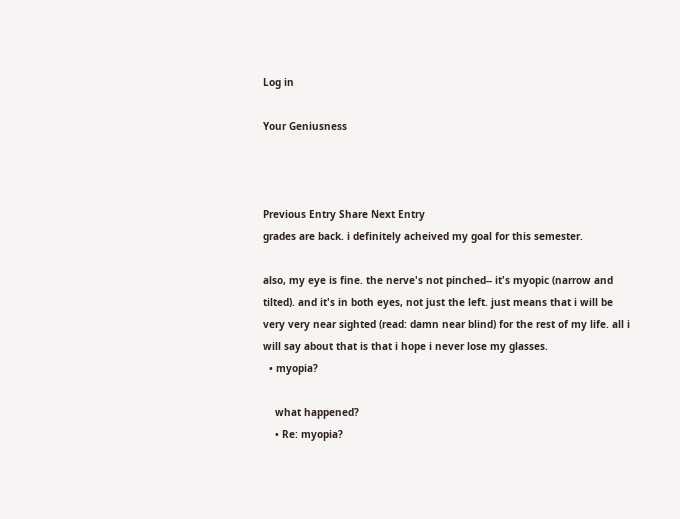Log in

Your Geniusness



Previous Entry Share Next Entry
grades are back. i definitely acheived my goal for this semester.

also, my eye is fine. the nerve's not pinched-- it's myopic (narrow and tilted). and it's in both eyes, not just the left. just means that i will be very very near sighted (read: damn near blind) for the rest of my life. all i will say about that is that i hope i never lose my glasses.
  • myopia?

    what happened?
    • Re: myopia?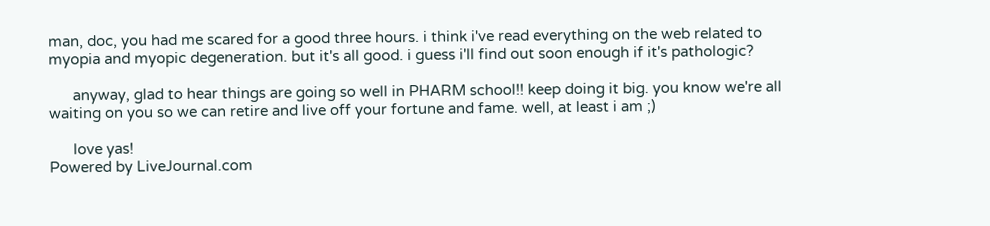man, doc, you had me scared for a good three hours. i think i've read everything on the web related to myopia and myopic degeneration. but it's all good. i guess i'll find out soon enough if it's pathologic?

      anyway, glad to hear things are going so well in PHARM school!! keep doing it big. you know we're all waiting on you so we can retire and live off your fortune and fame. well, at least i am ;)

      love yas!
Powered by LiveJournal.com